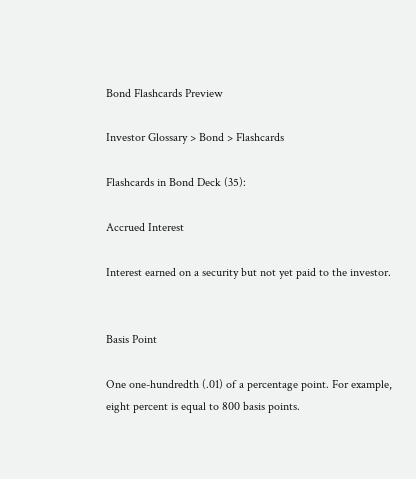Bond Flashcards Preview

Investor Glossary > Bond > Flashcards

Flashcards in Bond Deck (35):

Accrued Interest

Interest earned on a security but not yet paid to the investor.


Basis Point

One one-hundredth (.01) of a percentage point. For example, eight percent is equal to 800 basis points.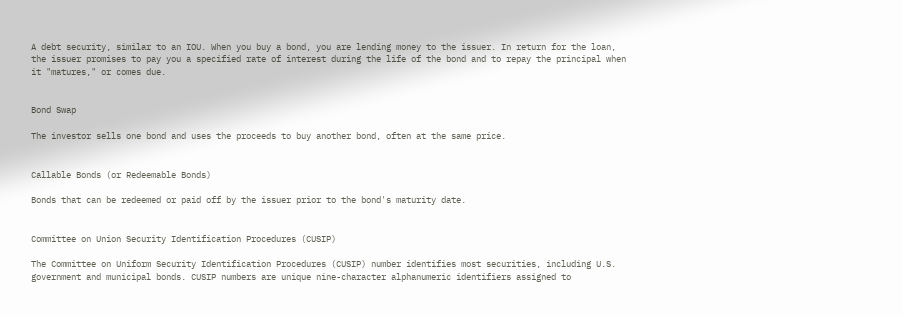A debt security, similar to an IOU. When you buy a bond, you are lending money to the issuer. In return for the loan, the issuer promises to pay you a specified rate of interest during the life of the bond and to repay the principal when it "matures," or comes due.


Bond Swap

The investor sells one bond and uses the proceeds to buy another bond, often at the same price.


Callable Bonds (or Redeemable Bonds)

Bonds that can be redeemed or paid off by the issuer prior to the bond's maturity date.


Committee on Union Security Identification Procedures (CUSIP)

The Committee on Uniform Security Identification Procedures (CUSIP) number identifies most securities, including U.S. government and municipal bonds. CUSIP numbers are unique nine-character alphanumeric identifiers assigned to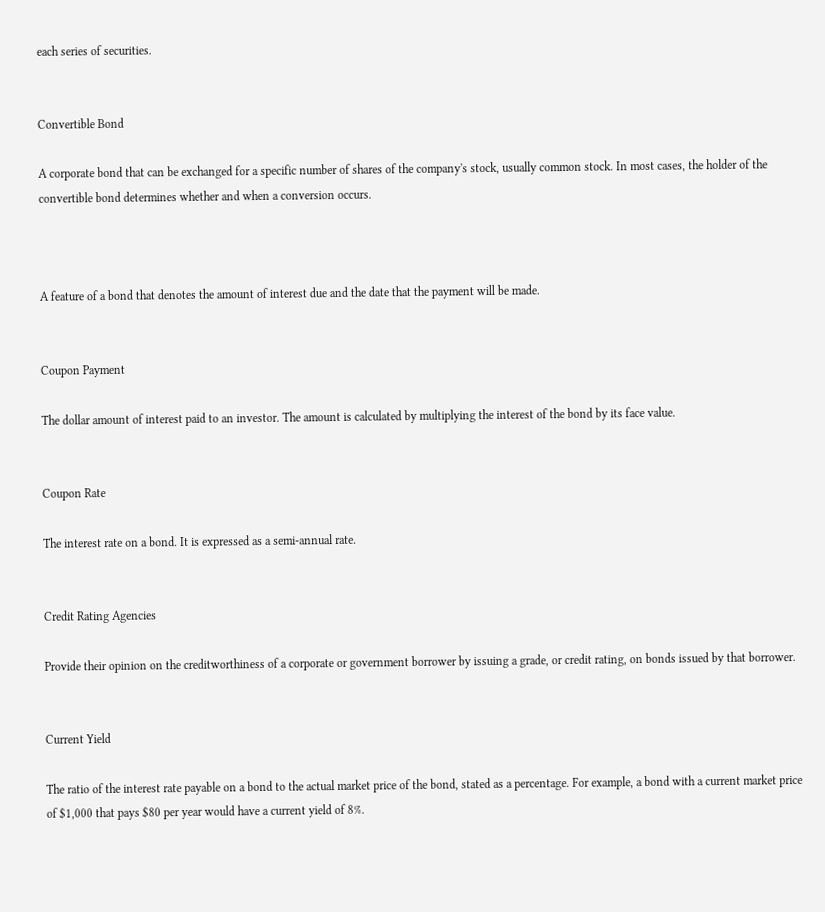each series of securities.


Convertible Bond

A corporate bond that can be exchanged for a specific number of shares of the company's stock, usually common stock. In most cases, the holder of the convertible bond determines whether and when a conversion occurs.



A feature of a bond that denotes the amount of interest due and the date that the payment will be made.


Coupon Payment

The dollar amount of interest paid to an investor. The amount is calculated by multiplying the interest of the bond by its face value.


Coupon Rate

The interest rate on a bond. It is expressed as a semi-annual rate.


Credit Rating Agencies

Provide their opinion on the creditworthiness of a corporate or government borrower by issuing a grade, or credit rating, on bonds issued by that borrower.


Current Yield

The ratio of the interest rate payable on a bond to the actual market price of the bond, stated as a percentage. For example, a bond with a current market price of $1,000 that pays $80 per year would have a current yield of 8%.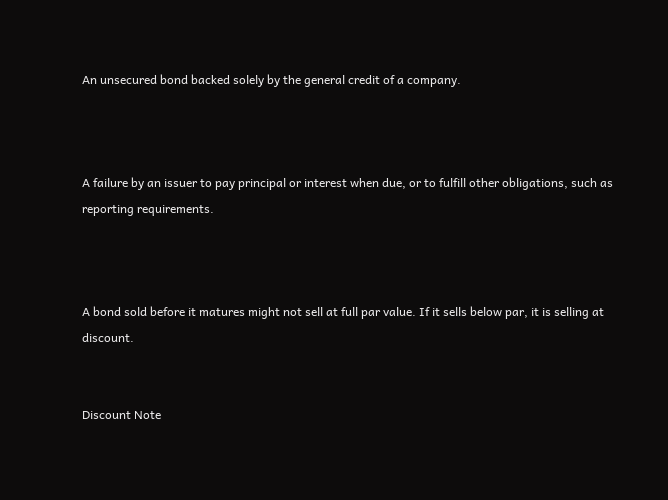An unsecured bond backed solely by the general credit of a company.



A failure by an issuer to pay principal or interest when due, or to fulfill other obligations, such as reporting requirements.



A bond sold before it matures might not sell at full par value. If it sells below par, it is selling at discount.


Discount Note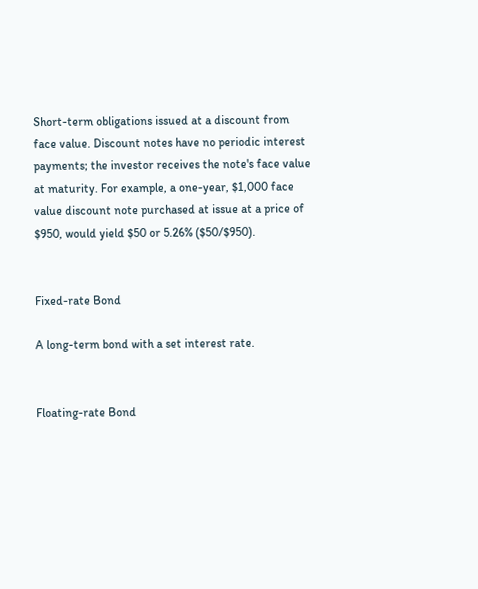Short-term obligations issued at a discount from face value. Discount notes have no periodic interest payments; the investor receives the note's face value at maturity. For example, a one-year, $1,000 face value discount note purchased at issue at a price of $950, would yield $50 or 5.26% ($50/$950).


Fixed-rate Bond

A long-term bond with a set interest rate.


Floating-rate Bond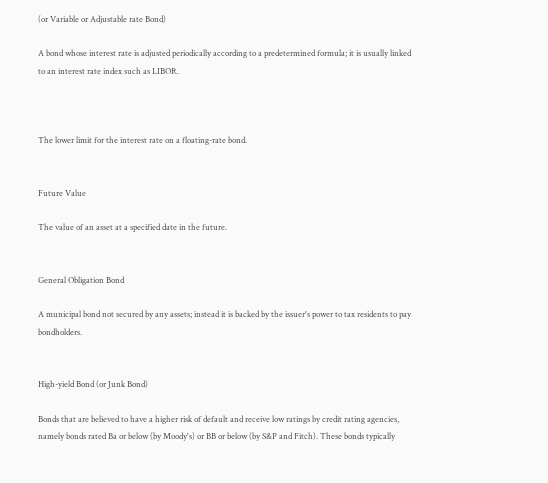(or Variable or Adjustable rate Bond)

A bond whose interest rate is adjusted periodically according to a predetermined formula; it is usually linked to an interest rate index such as LIBOR.



The lower limit for the interest rate on a floating-rate bond.


Future Value

The value of an asset at a specified date in the future.


General Obligation Bond

A municipal bond not secured by any assets; instead it is backed by the issuer's power to tax residents to pay bondholders.


High-yield Bond (or Junk Bond)

Bonds that are believed to have a higher risk of default and receive low ratings by credit rating agencies, namely bonds rated Ba or below (by Moody's) or BB or below (by S&P and Fitch). These bonds typically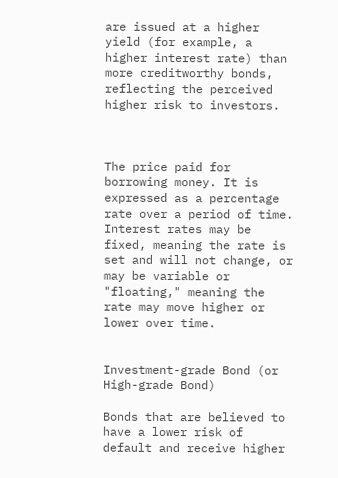are issued at a higher yield (for example, a higher interest rate) than more creditworthy bonds, reflecting the perceived higher risk to investors.



The price paid for borrowing money. It is expressed as a percentage rate over a period of time.
Interest rates may be fixed, meaning the rate is set and will not change, or may be variable or "floating," meaning the rate may move higher or lower over time.


Investment-grade Bond (or High-grade Bond)

Bonds that are believed to have a lower risk of default and receive higher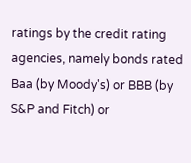ratings by the credit rating agencies, namely bonds rated Baa (by Moody's) or BBB (by S&P and Fitch) or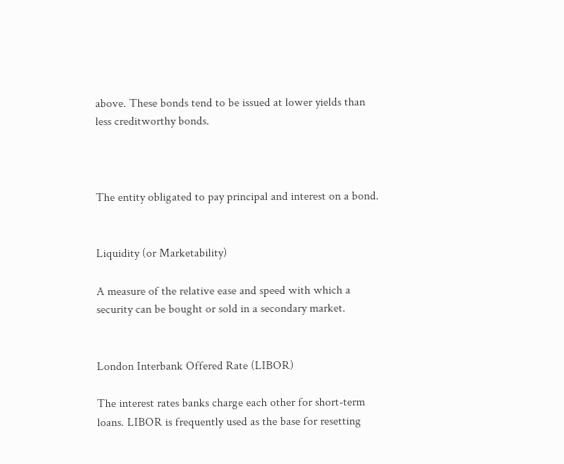above. These bonds tend to be issued at lower yields than less creditworthy bonds.



The entity obligated to pay principal and interest on a bond.


Liquidity (or Marketability)

A measure of the relative ease and speed with which a security can be bought or sold in a secondary market.


London Interbank Offered Rate (LIBOR)

The interest rates banks charge each other for short-term loans. LIBOR is frequently used as the base for resetting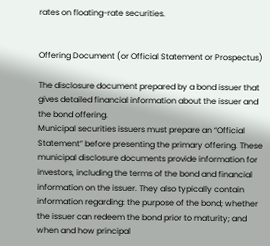rates on floating-rate securities.


Offering Document (or Official Statement or Prospectus)

The disclosure document prepared by a bond issuer that gives detailed financial information about the issuer and the bond offering.
Municipal securities issuers must prepare an “Official Statement” before presenting the primary offering. These municipal disclosure documents provide information for investors, including the terms of the bond and financial information on the issuer. They also typically contain information regarding: the purpose of the bond; whether the issuer can redeem the bond prior to maturity; and when and how principal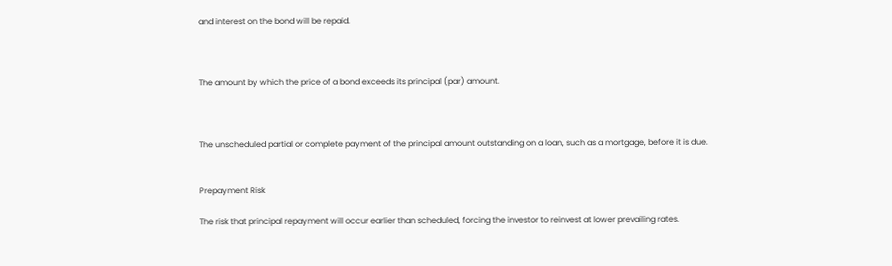and interest on the bond will be repaid.



The amount by which the price of a bond exceeds its principal (par) amount.



The unscheduled partial or complete payment of the principal amount outstanding on a loan, such as a mortgage, before it is due.


Prepayment Risk

The risk that principal repayment will occur earlier than scheduled, forcing the investor to reinvest at lower prevailing rates.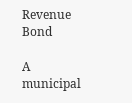Revenue Bond

A municipal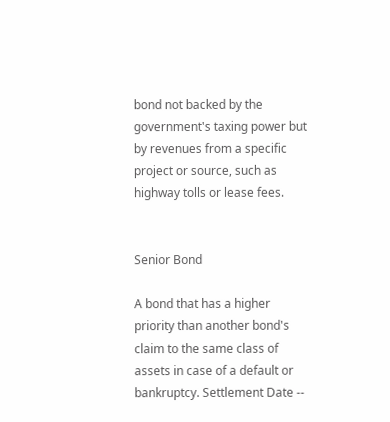bond not backed by the government's taxing power but by revenues from a specific project or source, such as highway tolls or lease fees.


Senior Bond

A bond that has a higher priority than another bond's claim to the same class of assets in case of a default or bankruptcy. Settlement Date --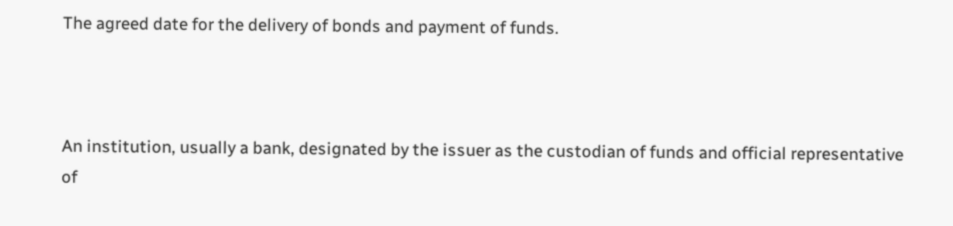The agreed date for the delivery of bonds and payment of funds.



An institution, usually a bank, designated by the issuer as the custodian of funds and official representative of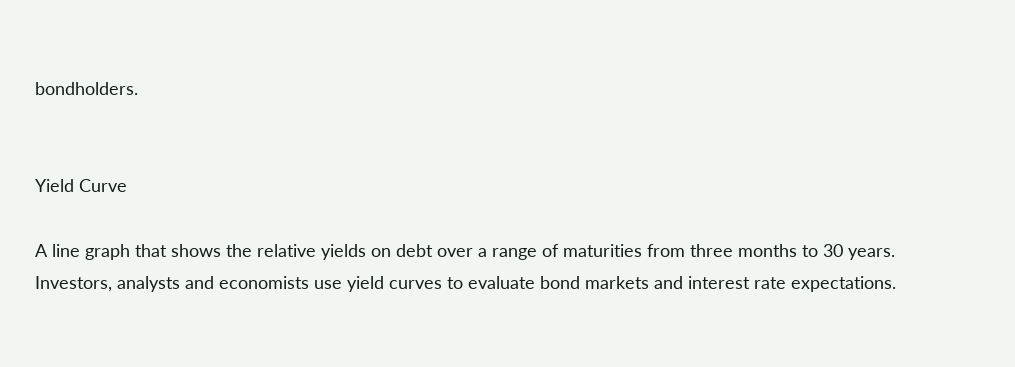bondholders.


Yield Curve

A line graph that shows the relative yields on debt over a range of maturities from three months to 30 years. Investors, analysts and economists use yield curves to evaluate bond markets and interest rate expectations.